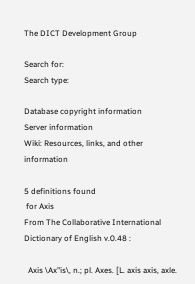The DICT Development Group

Search for:
Search type:

Database copyright information
Server information
Wiki: Resources, links, and other information

5 definitions found
 for Axis
From The Collaborative International Dictionary of English v.0.48 :

  Axis \Ax"is\, n.; pl. Axes. [L. axis axis, axle.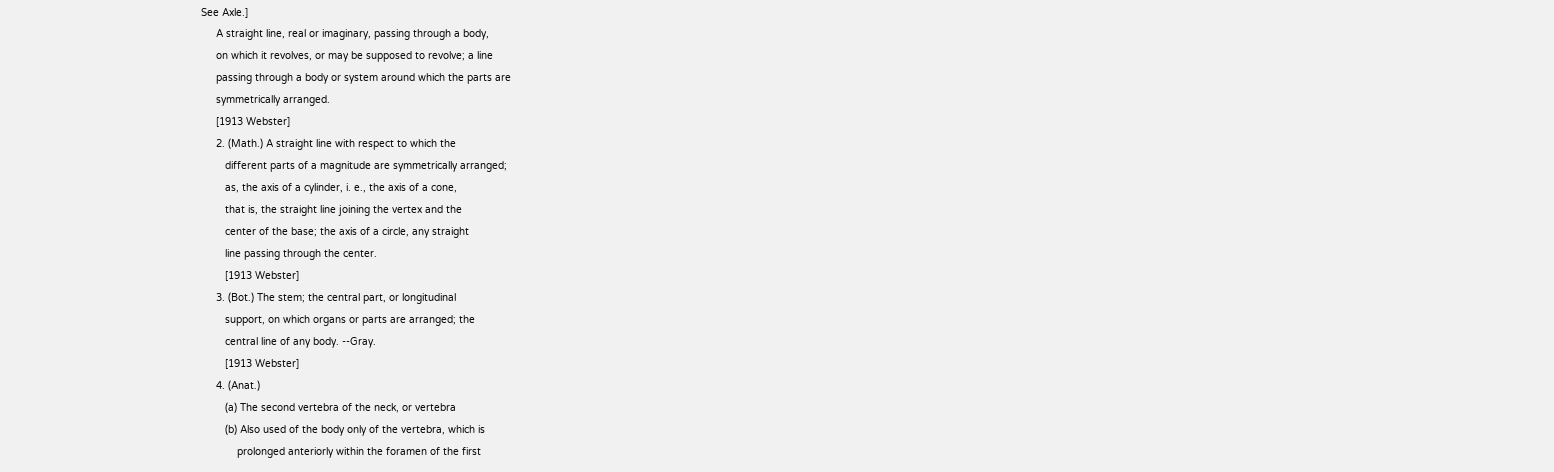See Axle.]
     A straight line, real or imaginary, passing through a body,
     on which it revolves, or may be supposed to revolve; a line
     passing through a body or system around which the parts are
     symmetrically arranged.
     [1913 Webster]
     2. (Math.) A straight line with respect to which the
        different parts of a magnitude are symmetrically arranged;
        as, the axis of a cylinder, i. e., the axis of a cone,
        that is, the straight line joining the vertex and the
        center of the base; the axis of a circle, any straight
        line passing through the center.
        [1913 Webster]
     3. (Bot.) The stem; the central part, or longitudinal
        support, on which organs or parts are arranged; the
        central line of any body. --Gray.
        [1913 Webster]
     4. (Anat.)
        (a) The second vertebra of the neck, or vertebra
        (b) Also used of the body only of the vertebra, which is
            prolonged anteriorly within the foramen of the first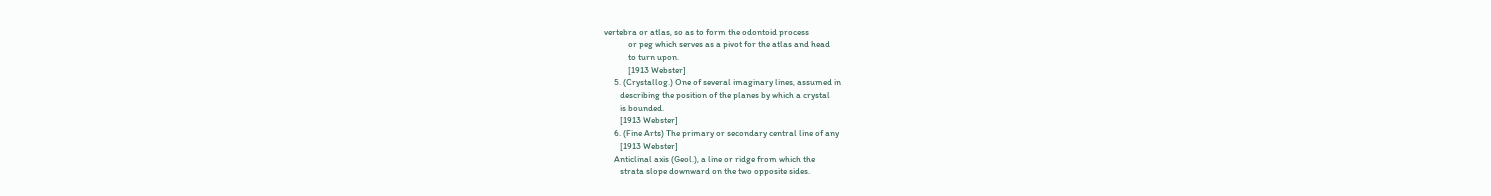vertebra or atlas, so as to form the odontoid process
            or peg which serves as a pivot for the atlas and head
            to turn upon.
            [1913 Webster]
     5. (Crystallog.) One of several imaginary lines, assumed in
        describing the position of the planes by which a crystal
        is bounded.
        [1913 Webster]
     6. (Fine Arts) The primary or secondary central line of any
        [1913 Webster]
     Anticlinal axis (Geol.), a line or ridge from which the
        strata slope downward on the two opposite sides.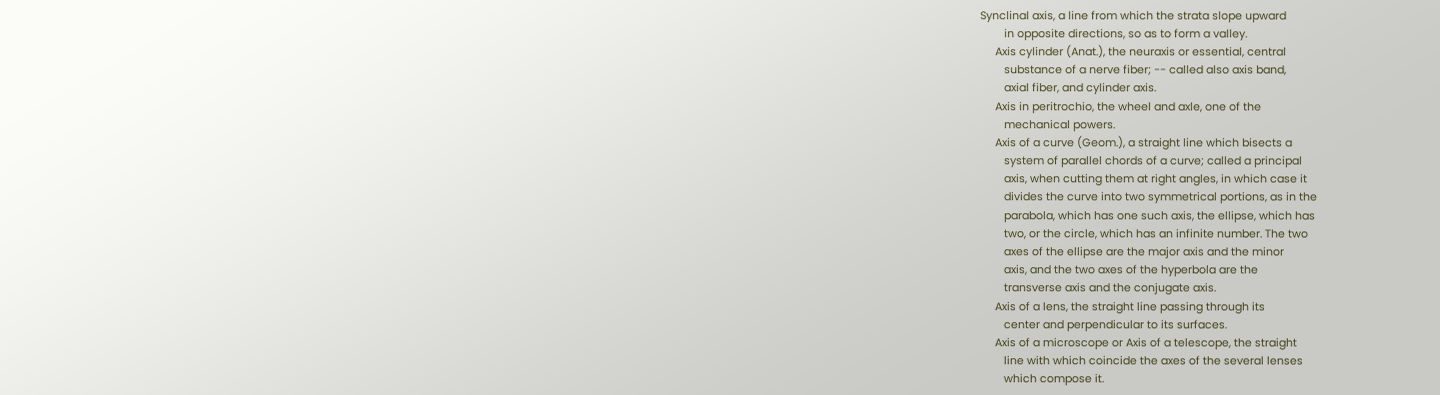Synclinal axis, a line from which the strata slope upward
        in opposite directions, so as to form a valley.
     Axis cylinder (Anat.), the neuraxis or essential, central
        substance of a nerve fiber; -- called also axis band,
        axial fiber, and cylinder axis.
     Axis in peritrochio, the wheel and axle, one of the
        mechanical powers.
     Axis of a curve (Geom.), a straight line which bisects a
        system of parallel chords of a curve; called a principal
        axis, when cutting them at right angles, in which case it
        divides the curve into two symmetrical portions, as in the
        parabola, which has one such axis, the ellipse, which has
        two, or the circle, which has an infinite number. The two
        axes of the ellipse are the major axis and the minor
        axis, and the two axes of the hyperbola are the
        transverse axis and the conjugate axis.
     Axis of a lens, the straight line passing through its
        center and perpendicular to its surfaces.
     Axis of a microscope or Axis of a telescope, the straight
        line with which coincide the axes of the several lenses
        which compose it.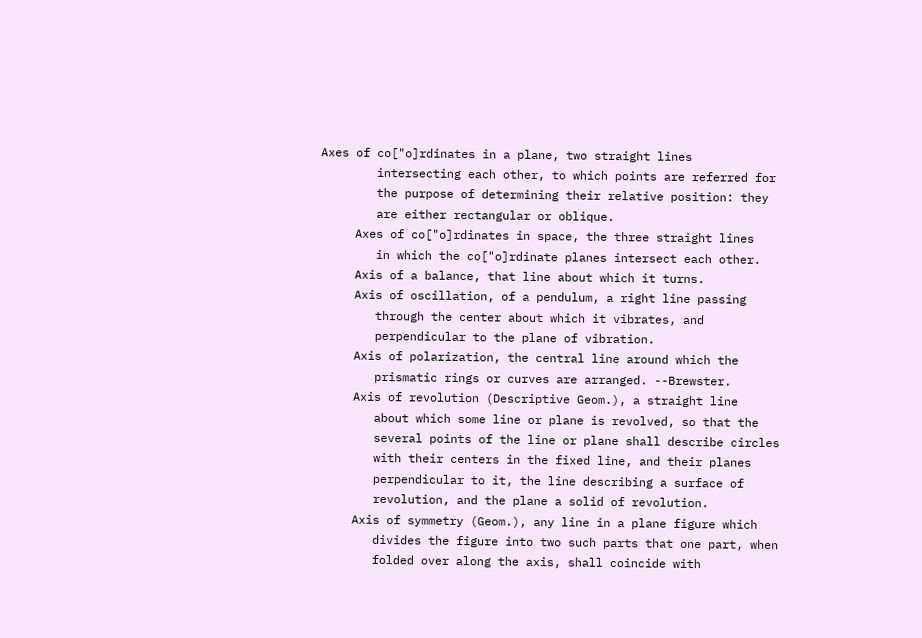Axes of co["o]rdinates in a plane, two straight lines
        intersecting each other, to which points are referred for
        the purpose of determining their relative position: they
        are either rectangular or oblique.
     Axes of co["o]rdinates in space, the three straight lines
        in which the co["o]rdinate planes intersect each other.
     Axis of a balance, that line about which it turns.
     Axis of oscillation, of a pendulum, a right line passing
        through the center about which it vibrates, and
        perpendicular to the plane of vibration.
     Axis of polarization, the central line around which the
        prismatic rings or curves are arranged. --Brewster.
     Axis of revolution (Descriptive Geom.), a straight line
        about which some line or plane is revolved, so that the
        several points of the line or plane shall describe circles
        with their centers in the fixed line, and their planes
        perpendicular to it, the line describing a surface of
        revolution, and the plane a solid of revolution.
     Axis of symmetry (Geom.), any line in a plane figure which
        divides the figure into two such parts that one part, when
        folded over along the axis, shall coincide with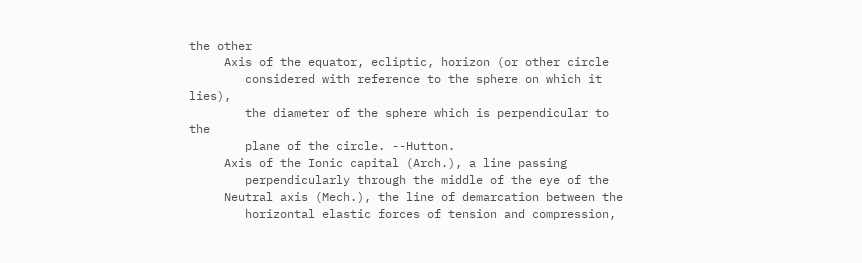the other
     Axis of the equator, ecliptic, horizon (or other circle
        considered with reference to the sphere on which it lies),
        the diameter of the sphere which is perpendicular to the
        plane of the circle. --Hutton.
     Axis of the Ionic capital (Arch.), a line passing
        perpendicularly through the middle of the eye of the
     Neutral axis (Mech.), the line of demarcation between the
        horizontal elastic forces of tension and compression,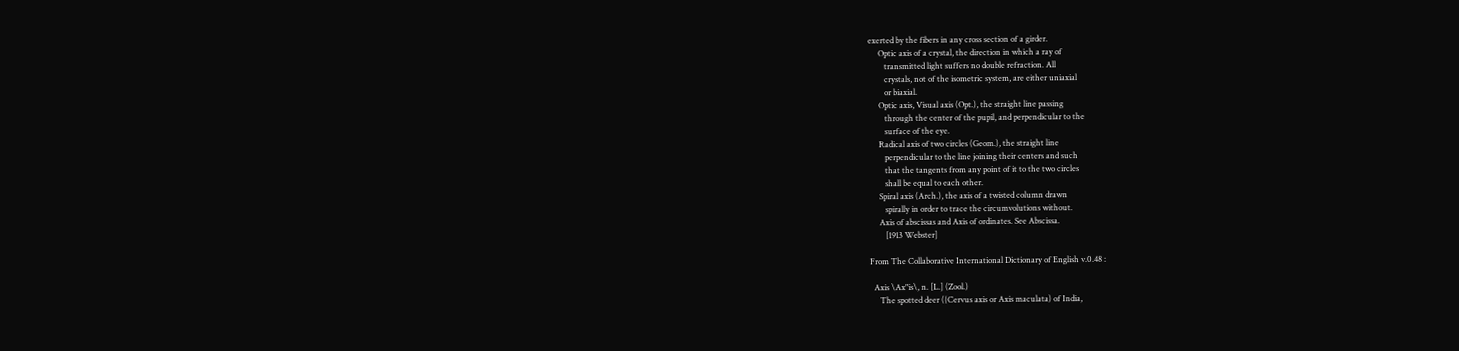exerted by the fibers in any cross section of a girder.
     Optic axis of a crystal, the direction in which a ray of
        transmitted light suffers no double refraction. All
        crystals, not of the isometric system, are either uniaxial
        or biaxial.
     Optic axis, Visual axis (Opt.), the straight line passing
        through the center of the pupil, and perpendicular to the
        surface of the eye.
     Radical axis of two circles (Geom.), the straight line
        perpendicular to the line joining their centers and such
        that the tangents from any point of it to the two circles
        shall be equal to each other.
     Spiral axis (Arch.), the axis of a twisted column drawn
        spirally in order to trace the circumvolutions without.
     Axis of abscissas and Axis of ordinates. See Abscissa.
        [1913 Webster]

From The Collaborative International Dictionary of English v.0.48 :

  Axis \Ax"is\, n. [L.] (Zool.)
     The spotted deer ({Cervus axis or Axis maculata) of India,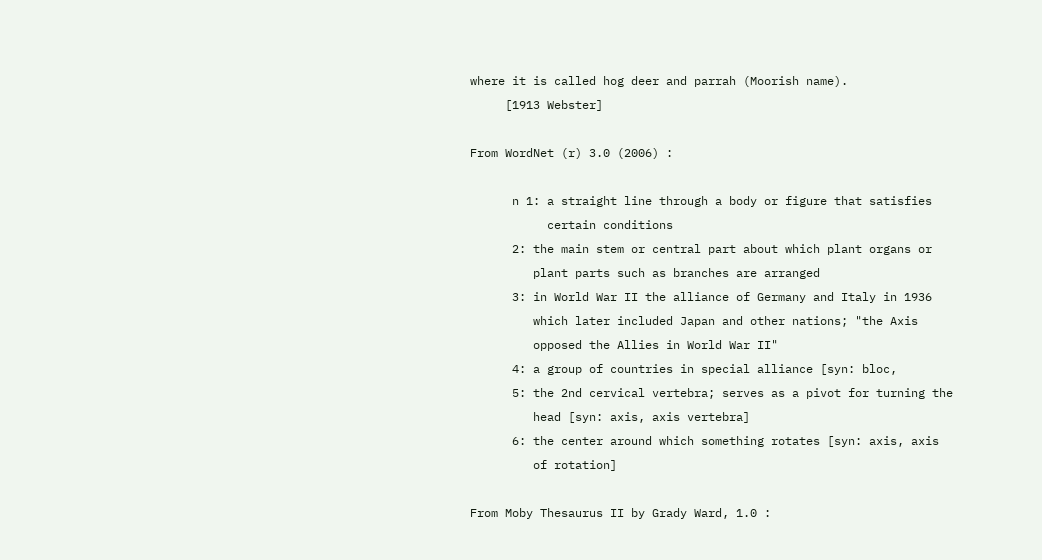where it is called hog deer and parrah (Moorish name).
     [1913 Webster]

From WordNet (r) 3.0 (2006) :

      n 1: a straight line through a body or figure that satisfies
           certain conditions
      2: the main stem or central part about which plant organs or
         plant parts such as branches are arranged
      3: in World War II the alliance of Germany and Italy in 1936
         which later included Japan and other nations; "the Axis
         opposed the Allies in World War II"
      4: a group of countries in special alliance [syn: bloc,
      5: the 2nd cervical vertebra; serves as a pivot for turning the
         head [syn: axis, axis vertebra]
      6: the center around which something rotates [syn: axis, axis
         of rotation]

From Moby Thesaurus II by Grady Ward, 1.0 :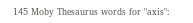145 Moby Thesaurus words for "axis":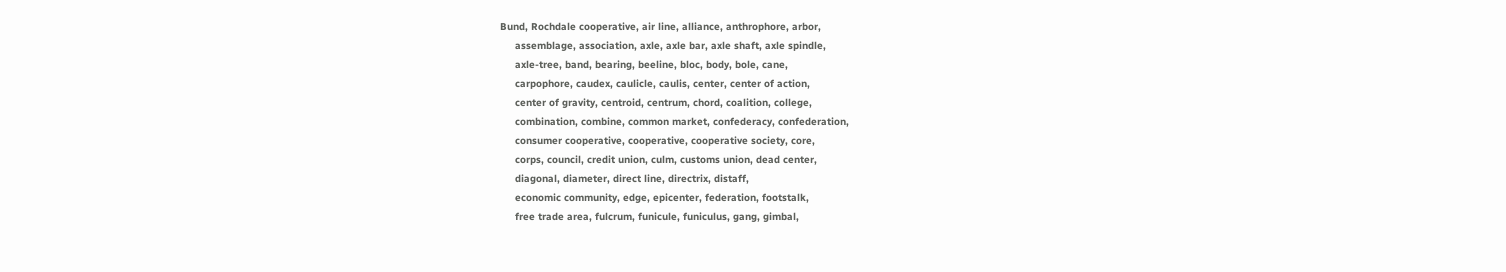Bund, Rochdale cooperative, air line, alliance, anthrophore, arbor,
     assemblage, association, axle, axle bar, axle shaft, axle spindle,
     axle-tree, band, bearing, beeline, bloc, body, bole, cane,
     carpophore, caudex, caulicle, caulis, center, center of action,
     center of gravity, centroid, centrum, chord, coalition, college,
     combination, combine, common market, confederacy, confederation,
     consumer cooperative, cooperative, cooperative society, core,
     corps, council, credit union, culm, customs union, dead center,
     diagonal, diameter, direct line, directrix, distaff,
     economic community, edge, epicenter, federation, footstalk,
     free trade area, fulcrum, funicule, funiculus, gang, gimbal,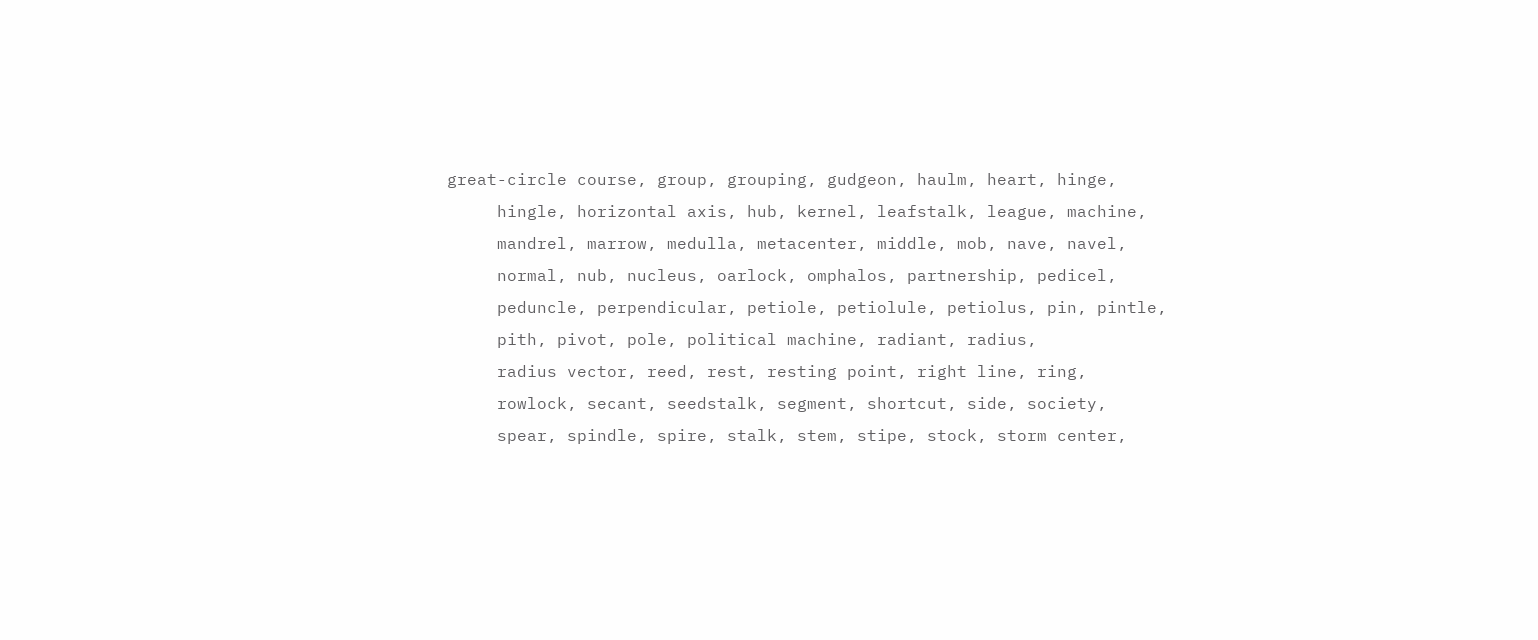great-circle course, group, grouping, gudgeon, haulm, heart, hinge,
     hingle, horizontal axis, hub, kernel, leafstalk, league, machine,
     mandrel, marrow, medulla, metacenter, middle, mob, nave, navel,
     normal, nub, nucleus, oarlock, omphalos, partnership, pedicel,
     peduncle, perpendicular, petiole, petiolule, petiolus, pin, pintle,
     pith, pivot, pole, political machine, radiant, radius,
     radius vector, reed, rest, resting point, right line, ring,
     rowlock, secant, seedstalk, segment, shortcut, side, society,
     spear, spindle, spire, stalk, stem, stipe, stock, storm center,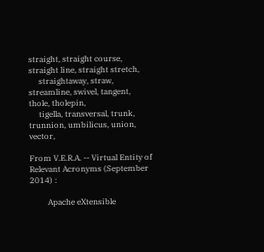straight, straight course, straight line, straight stretch,
     straightaway, straw, streamline, swivel, tangent, thole, tholepin,
     tigella, transversal, trunk, trunnion, umbilicus, union, vector,

From V.E.R.A. -- Virtual Entity of Relevant Acronyms (September 2014) :

         Apache eXtensible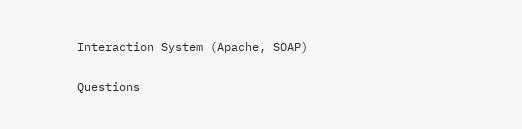Interaction System (Apache, SOAP)

Questions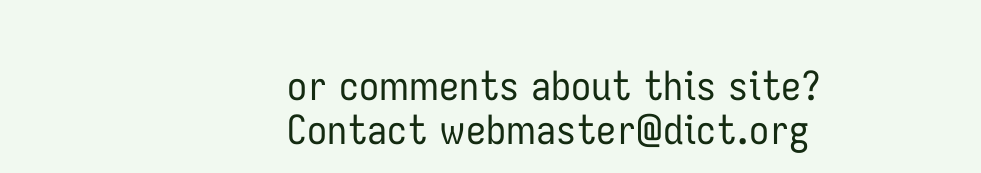or comments about this site? Contact webmaster@dict.org